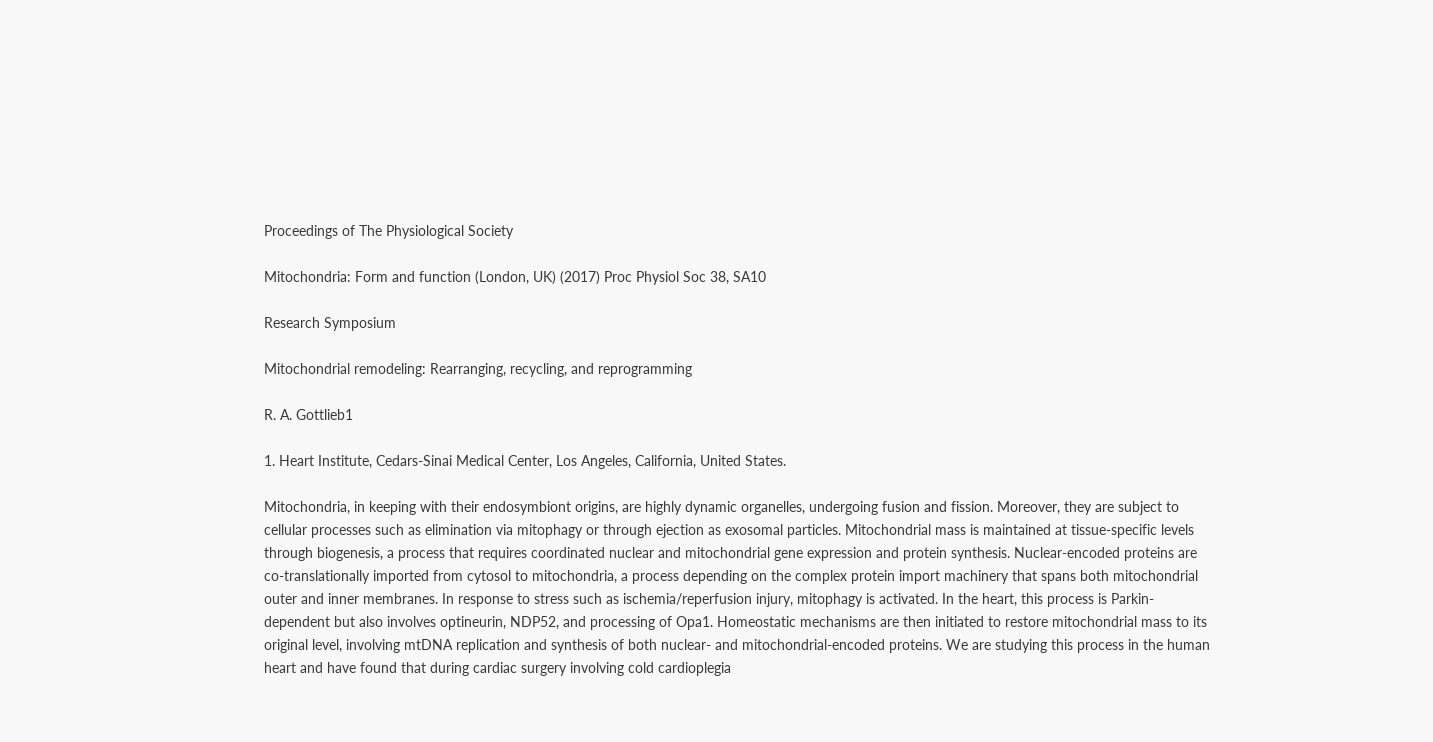Proceedings of The Physiological Society

Mitochondria: Form and function (London, UK) (2017) Proc Physiol Soc 38, SA10

Research Symposium

Mitochondrial remodeling: Rearranging, recycling, and reprogramming

R. A. Gottlieb1

1. Heart Institute, Cedars-Sinai Medical Center, Los Angeles, California, United States.

Mitochondria, in keeping with their endosymbiont origins, are highly dynamic organelles, undergoing fusion and fission. Moreover, they are subject to cellular processes such as elimination via mitophagy or through ejection as exosomal particles. Mitochondrial mass is maintained at tissue-specific levels through biogenesis, a process that requires coordinated nuclear and mitochondrial gene expression and protein synthesis. Nuclear-encoded proteins are co-translationally imported from cytosol to mitochondria, a process depending on the complex protein import machinery that spans both mitochondrial outer and inner membranes. In response to stress such as ischemia/reperfusion injury, mitophagy is activated. In the heart, this process is Parkin-dependent but also involves optineurin, NDP52, and processing of Opa1. Homeostatic mechanisms are then initiated to restore mitochondrial mass to its original level, involving mtDNA replication and synthesis of both nuclear- and mitochondrial-encoded proteins. We are studying this process in the human heart and have found that during cardiac surgery involving cold cardioplegia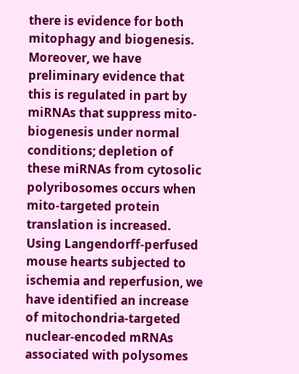there is evidence for both mitophagy and biogenesis. Moreover, we have preliminary evidence that this is regulated in part by miRNAs that suppress mito-biogenesis under normal conditions; depletion of these miRNAs from cytosolic polyribosomes occurs when mito-targeted protein translation is increased. Using Langendorff-perfused mouse hearts subjected to ischemia and reperfusion, we have identified an increase of mitochondria-targeted nuclear-encoded mRNAs associated with polysomes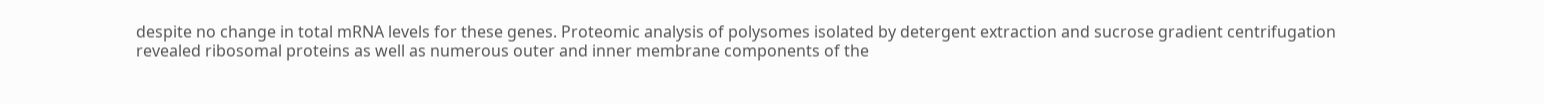despite no change in total mRNA levels for these genes. Proteomic analysis of polysomes isolated by detergent extraction and sucrose gradient centrifugation revealed ribosomal proteins as well as numerous outer and inner membrane components of the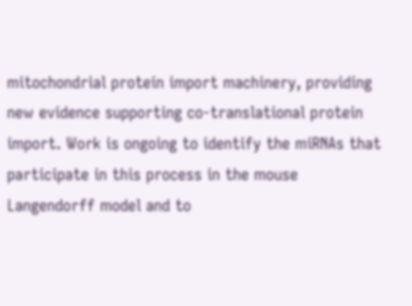mitochondrial protein import machinery, providing new evidence supporting co-translational protein import. Work is ongoing to identify the miRNAs that participate in this process in the mouse Langendorff model and to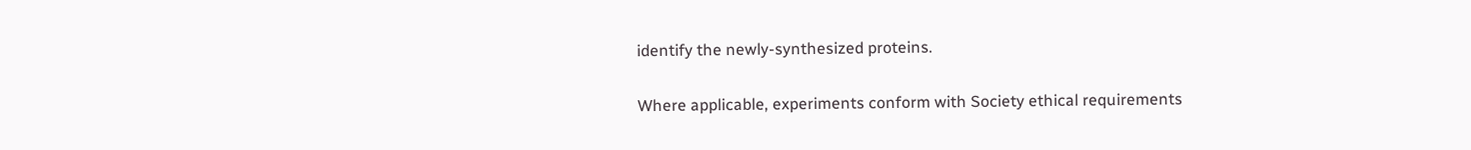identify the newly-synthesized proteins.

Where applicable, experiments conform with Society ethical requirements